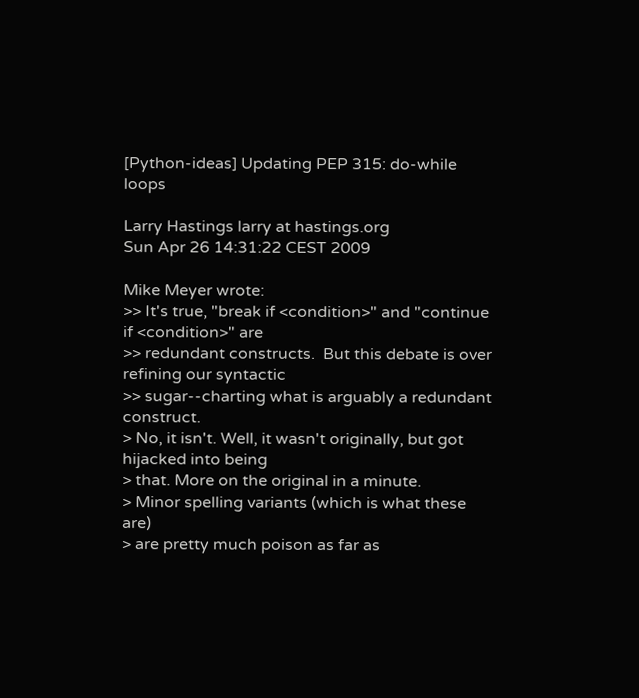[Python-ideas] Updating PEP 315: do-while loops

Larry Hastings larry at hastings.org
Sun Apr 26 14:31:22 CEST 2009

Mike Meyer wrote:
>> It's true, "break if <condition>" and "continue if <condition>" are
>> redundant constructs.  But this debate is over refining our syntactic
>> sugar--charting what is arguably a redundant construct.
> No, it isn't. Well, it wasn't originally, but got hijacked into being
> that. More on the original in a minute.
> Minor spelling variants (which is what these are)
> are pretty much poison as far as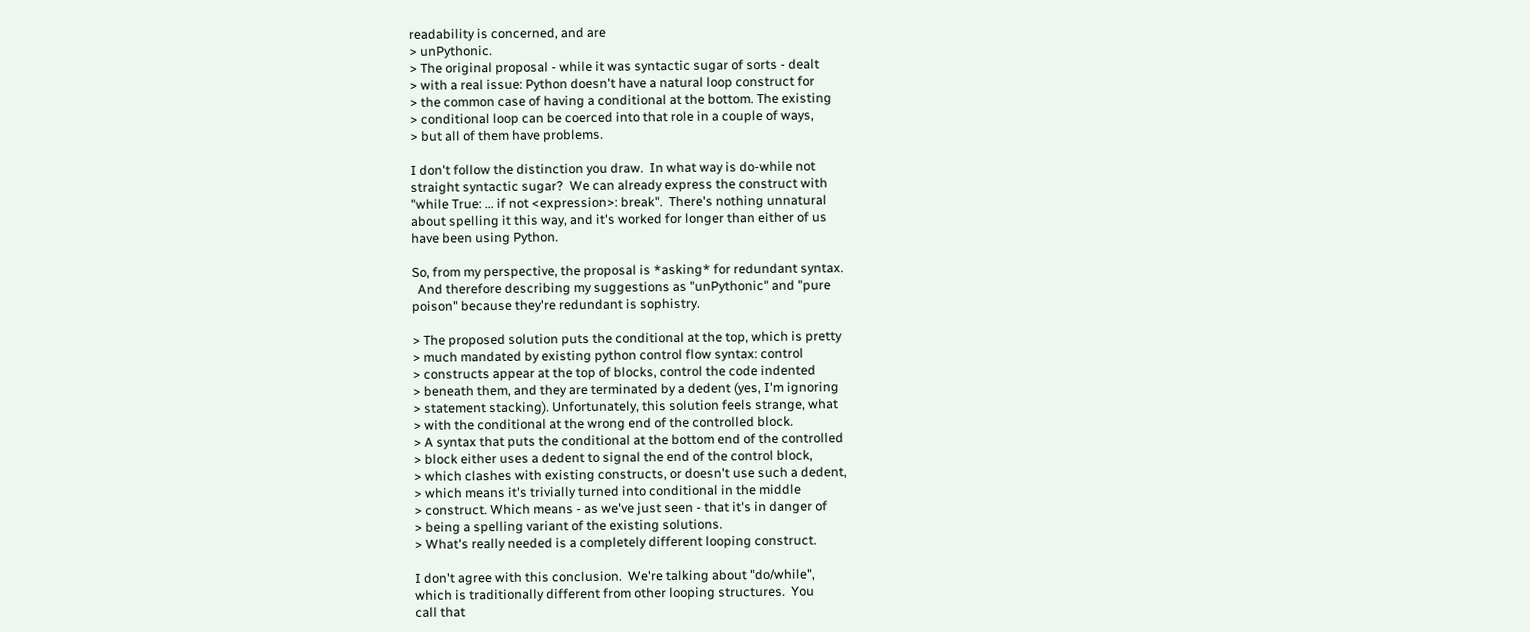readability is concerned, and are
> unPythonic.
> The original proposal - while it was syntactic sugar of sorts - dealt
> with a real issue: Python doesn't have a natural loop construct for
> the common case of having a conditional at the bottom. The existing
> conditional loop can be coerced into that role in a couple of ways,
> but all of them have problems.

I don't follow the distinction you draw.  In what way is do-while not
straight syntactic sugar?  We can already express the construct with
"while True: ... if not <expression>: break".  There's nothing unnatural
about spelling it this way, and it's worked for longer than either of us
have been using Python.

So, from my perspective, the proposal is *asking* for redundant syntax.
  And therefore describing my suggestions as "unPythonic" and "pure
poison" because they're redundant is sophistry.

> The proposed solution puts the conditional at the top, which is pretty
> much mandated by existing python control flow syntax: control
> constructs appear at the top of blocks, control the code indented
> beneath them, and they are terminated by a dedent (yes, I'm ignoring
> statement stacking). Unfortunately, this solution feels strange, what
> with the conditional at the wrong end of the controlled block.
> A syntax that puts the conditional at the bottom end of the controlled
> block either uses a dedent to signal the end of the control block,
> which clashes with existing constructs, or doesn't use such a dedent,
> which means it's trivially turned into conditional in the middle
> construct. Which means - as we've just seen - that it's in danger of
> being a spelling variant of the existing solutions.
> What's really needed is a completely different looping construct.

I don't agree with this conclusion.  We're talking about "do/while",
which is traditionally different from other looping structures.  You
call that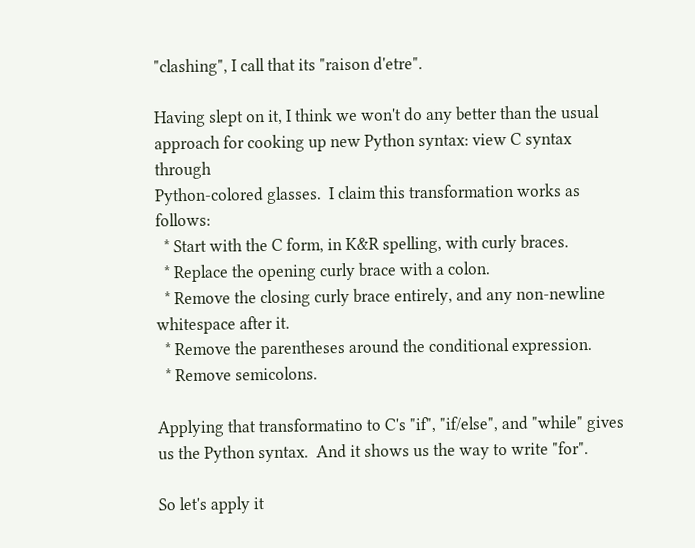"clashing", I call that its "raison d'etre".

Having slept on it, I think we won't do any better than the usual
approach for cooking up new Python syntax: view C syntax through
Python-colored glasses.  I claim this transformation works as follows:
  * Start with the C form, in K&R spelling, with curly braces.
  * Replace the opening curly brace with a colon.
  * Remove the closing curly brace entirely, and any non-newline
whitespace after it.
  * Remove the parentheses around the conditional expression.
  * Remove semicolons.

Applying that transformatino to C's "if", "if/else", and "while" gives
us the Python syntax.  And it shows us the way to write "for".

So let's apply it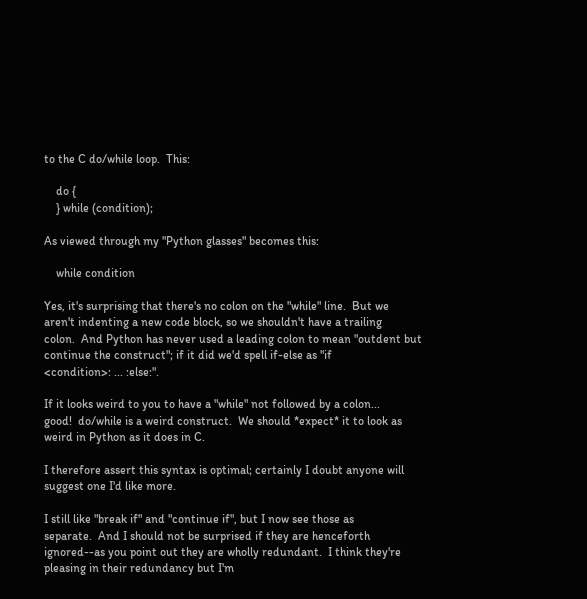to the C do/while loop.  This:

    do {
    } while (condition);

As viewed through my "Python glasses" becomes this:

    while condition

Yes, it's surprising that there's no colon on the "while" line.  But we
aren't indenting a new code block, so we shouldn't have a trailing
colon.  And Python has never used a leading colon to mean "outdent but
continue the construct"; if it did we'd spell if-else as "if
<condition>: ... :else:".

If it looks weird to you to have a "while" not followed by a colon...
good!  do/while is a weird construct.  We should *expect* it to look as
weird in Python as it does in C.

I therefore assert this syntax is optimal; certainly I doubt anyone will
suggest one I'd like more.

I still like "break if" and "continue if", but I now see those as
separate.  And I should not be surprised if they are henceforth
ignored--as you point out they are wholly redundant.  I think they're
pleasing in their redundancy but I'm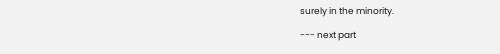surely in the minority.

--- next part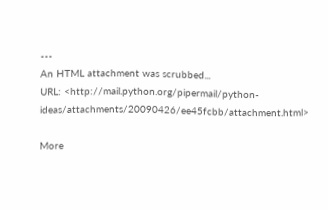---
An HTML attachment was scrubbed...
URL: <http://mail.python.org/pipermail/python-ideas/attachments/20090426/ee45fcbb/attachment.html>

More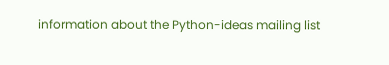information about the Python-ideas mailing list